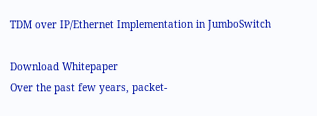TDM over IP/Ethernet Implementation in JumboSwitch

Download Whitepaper
Over the past few years, packet-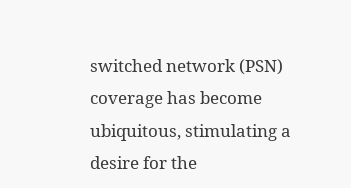switched network (PSN) coverage has become ubiquitous, stimulating a desire for the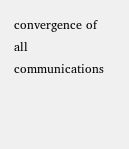convergence of all communications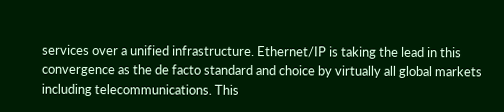services over a unified infrastructure. Ethernet/IP is taking the lead in this convergence as the de facto standard and choice by virtually all global markets including telecommunications. This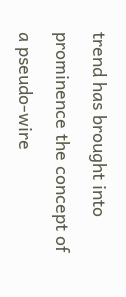trend has brought into prominence the concept of a pseudo-wire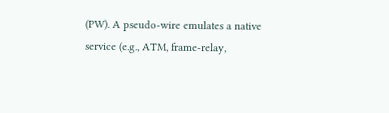(PW). A pseudo-wire emulates a native service (e.g., ATM, frame-relay,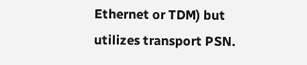Ethernet or TDM) but utilizes transport PSN.